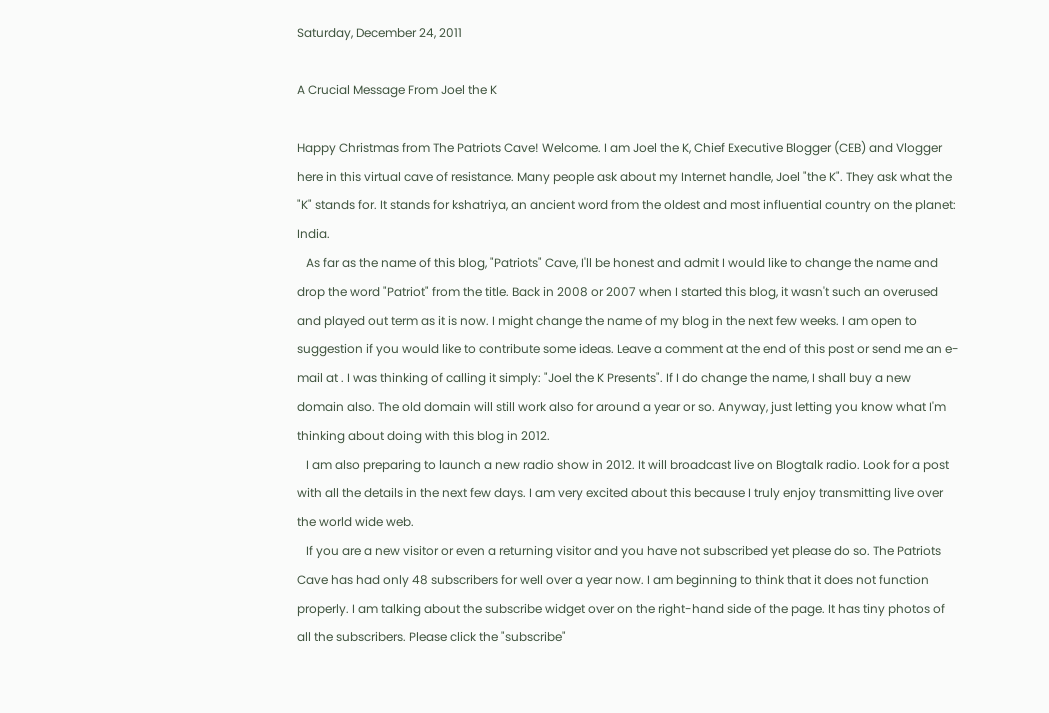Saturday, December 24, 2011

A Crucial Message From Joel the K

Happy Christmas from The Patriots Cave! Welcome. I am Joel the K, Chief Executive Blogger (CEB) and Vlogger here in this virtual cave of resistance. Many people ask about my Internet handle, Joel "the K". They ask what the "K" stands for. It stands for kshatriya, an ancient word from the oldest and most influential country on the planet: India.
   As far as the name of this blog, "Patriots" Cave, I'll be honest and admit I would like to change the name and drop the word "Patriot" from the title. Back in 2008 or 2007 when I started this blog, it wasn't such an overused and played out term as it is now. I might change the name of my blog in the next few weeks. I am open to suggestion if you would like to contribute some ideas. Leave a comment at the end of this post or send me an e-mail at . I was thinking of calling it simply: "Joel the K Presents". If I do change the name, I shall buy a new domain also. The old domain will still work also for around a year or so. Anyway, just letting you know what I'm thinking about doing with this blog in 2012.
   I am also preparing to launch a new radio show in 2012. It will broadcast live on Blogtalk radio. Look for a post with all the details in the next few days. I am very excited about this because I truly enjoy transmitting live over the world wide web.
   If you are a new visitor or even a returning visitor and you have not subscribed yet please do so. The Patriots Cave has had only 48 subscribers for well over a year now. I am beginning to think that it does not function properly. I am talking about the subscribe widget over on the right-hand side of the page. It has tiny photos of all the subscribers. Please click the "subscribe"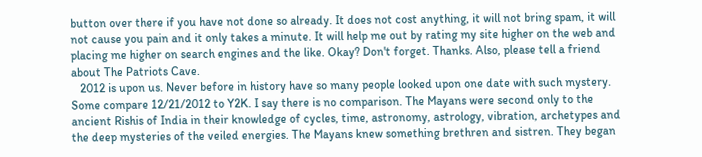button over there if you have not done so already. It does not cost anything, it will not bring spam, it will not cause you pain and it only takes a minute. It will help me out by rating my site higher on the web and placing me higher on search engines and the like. Okay? Don't forget. Thanks. Also, please tell a friend about The Patriots Cave.
   2012 is upon us. Never before in history have so many people looked upon one date with such mystery. Some compare 12/21/2012 to Y2K. I say there is no comparison. The Mayans were second only to the ancient Rishis of India in their knowledge of cycles, time, astronomy, astrology, vibration, archetypes and the deep mysteries of the veiled energies. The Mayans knew something brethren and sistren. They began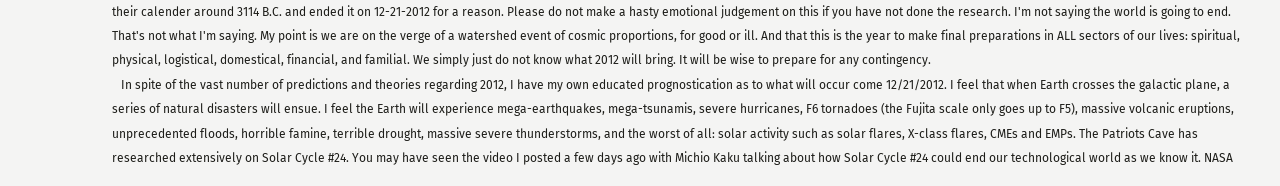their calender around 3114 B.C. and ended it on 12-21-2012 for a reason. Please do not make a hasty emotional judgement on this if you have not done the research. I'm not saying the world is going to end. That's not what I'm saying. My point is we are on the verge of a watershed event of cosmic proportions, for good or ill. And that this is the year to make final preparations in ALL sectors of our lives: spiritual, physical, logistical, domestical, financial, and familial. We simply just do not know what 2012 will bring. It will be wise to prepare for any contingency.
   In spite of the vast number of predictions and theories regarding 2012, I have my own educated prognostication as to what will occur come 12/21/2012. I feel that when Earth crosses the galactic plane, a series of natural disasters will ensue. I feel the Earth will experience mega-earthquakes, mega-tsunamis, severe hurricanes, F6 tornadoes (the Fujita scale only goes up to F5), massive volcanic eruptions, unprecedented floods, horrible famine, terrible drought, massive severe thunderstorms, and the worst of all: solar activity such as solar flares, X-class flares, CMEs and EMPs. The Patriots Cave has researched extensively on Solar Cycle #24. You may have seen the video I posted a few days ago with Michio Kaku talking about how Solar Cycle #24 could end our technological world as we know it. NASA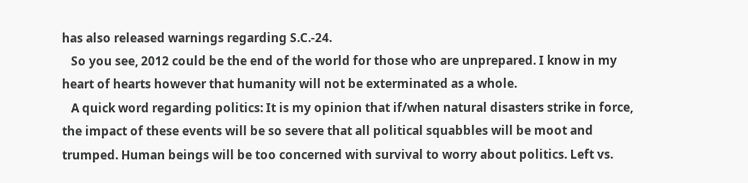has also released warnings regarding S.C.-24.
   So you see, 2012 could be the end of the world for those who are unprepared. I know in my heart of hearts however that humanity will not be exterminated as a whole.
   A quick word regarding politics: It is my opinion that if/when natural disasters strike in force, the impact of these events will be so severe that all political squabbles will be moot and trumped. Human beings will be too concerned with survival to worry about politics. Left vs.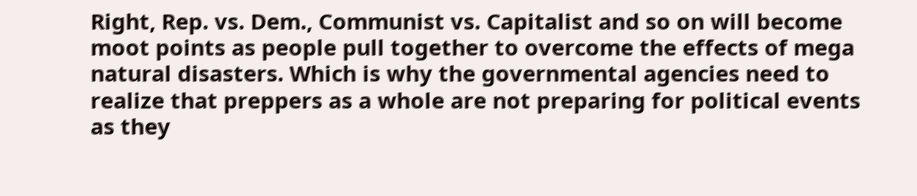Right, Rep. vs. Dem., Communist vs. Capitalist and so on will become moot points as people pull together to overcome the effects of mega natural disasters. Which is why the governmental agencies need to realize that preppers as a whole are not preparing for political events as they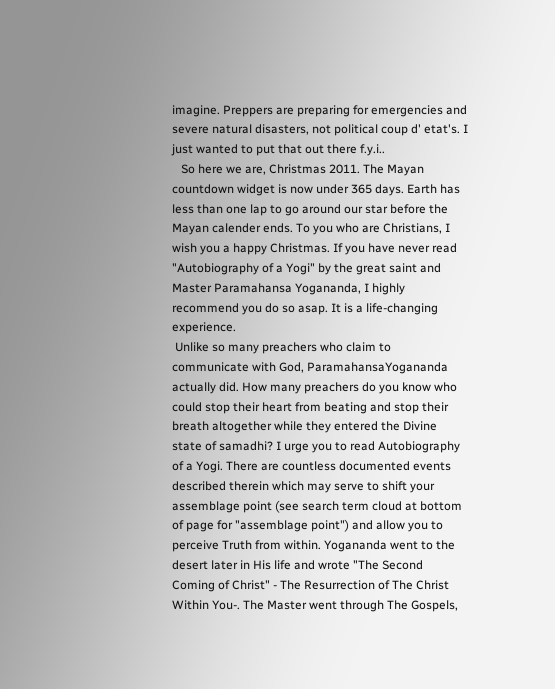imagine. Preppers are preparing for emergencies and severe natural disasters, not political coup d' etat's. I just wanted to put that out there f.y.i..
   So here we are, Christmas 2011. The Mayan countdown widget is now under 365 days. Earth has less than one lap to go around our star before the Mayan calender ends. To you who are Christians, I wish you a happy Christmas. If you have never read "Autobiography of a Yogi" by the great saint and Master Paramahansa Yogananda, I highly recommend you do so asap. It is a life-changing experience.
 Unlike so many preachers who claim to communicate with God, ParamahansaYogananda actually did. How many preachers do you know who could stop their heart from beating and stop their breath altogether while they entered the Divine state of samadhi? I urge you to read Autobiography of a Yogi. There are countless documented events described therein which may serve to shift your assemblage point (see search term cloud at bottom of page for "assemblage point") and allow you to perceive Truth from within. Yogananda went to the desert later in His life and wrote "The Second Coming of Christ" - The Resurrection of The Christ Within You-. The Master went through The Gospels,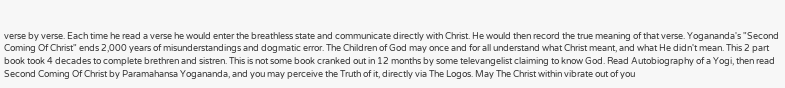verse by verse. Each time he read a verse he would enter the breathless state and communicate directly with Christ. He would then record the true meaning of that verse. Yogananda's "Second Coming Of Christ" ends 2,000 years of misunderstandings and dogmatic error. The Children of God may once and for all understand what Christ meant, and what He didn't mean. This 2 part book took 4 decades to complete brethren and sistren. This is not some book cranked out in 12 months by some televangelist claiming to know God. Read Autobiography of a Yogi, then read Second Coming Of Christ by Paramahansa Yogananda, and you may perceive the Truth of it, directly via The Logos. May The Christ within vibrate out of you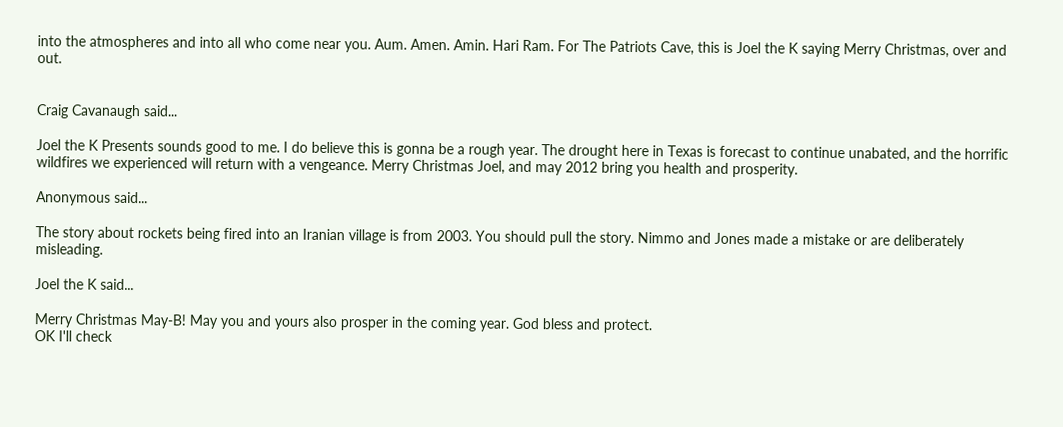into the atmospheres and into all who come near you. Aum. Amen. Amin. Hari Ram. For The Patriots Cave, this is Joel the K saying Merry Christmas, over and out.


Craig Cavanaugh said...

Joel the K Presents sounds good to me. I do believe this is gonna be a rough year. The drought here in Texas is forecast to continue unabated, and the horrific wildfires we experienced will return with a vengeance. Merry Christmas Joel, and may 2012 bring you health and prosperity.

Anonymous said...

The story about rockets being fired into an Iranian village is from 2003. You should pull the story. Nimmo and Jones made a mistake or are deliberately misleading.

Joel the K said...

Merry Christmas May-B! May you and yours also prosper in the coming year. God bless and protect.
OK I'll check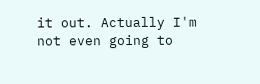it out. Actually I'm not even going to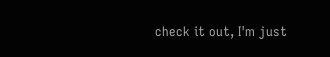check it out, I'm just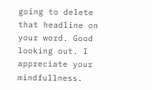going to delete that headline on your word. Good looking out. I appreciate your mindfullness.